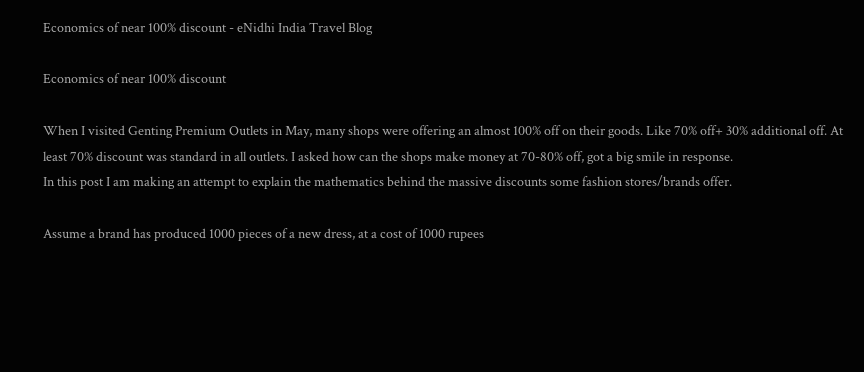Economics of near 100% discount - eNidhi India Travel Blog

Economics of near 100% discount

When I visited Genting Premium Outlets in May, many shops were offering an almost 100% off on their goods. Like 70% off+ 30% additional off. At least 70% discount was standard in all outlets. I asked how can the shops make money at 70-80% off, got a big smile in response.
In this post I am making an attempt to explain the mathematics behind the massive discounts some fashion stores/brands offer.

Assume a brand has produced 1000 pieces of a new dress, at a cost of 1000 rupees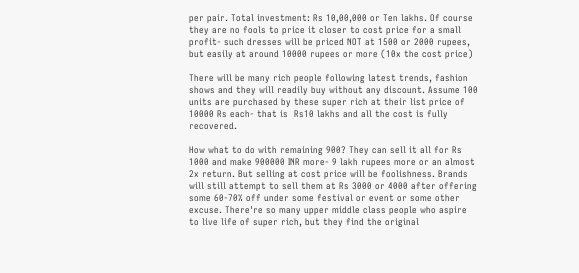per pair. Total investment: Rs 10,00,000 or Ten lakhs. Of course they are no fools to price it closer to cost price for a small profit- such dresses will be priced NOT at 1500 or 2000 rupees, but easily at around 10000 rupees or more (10x the cost price)

There will be many rich people following latest trends, fashion shows and they will readily buy without any discount. Assume 100 units are purchased by these super rich at their list price of 10000 Rs each- that is  Rs10 lakhs and all the cost is fully recovered.

How what to do with remaining 900? They can sell it all for Rs 1000 and make 900000 INR more- 9 lakh rupees more or an almost 2x return. But selling at cost price will be foolishness. Brands will still attempt to sell them at Rs 3000 or 4000 after offering some 60-70% off under some festival or event or some other excuse. There're so many upper middle class people who aspire to live life of super rich, but they find the original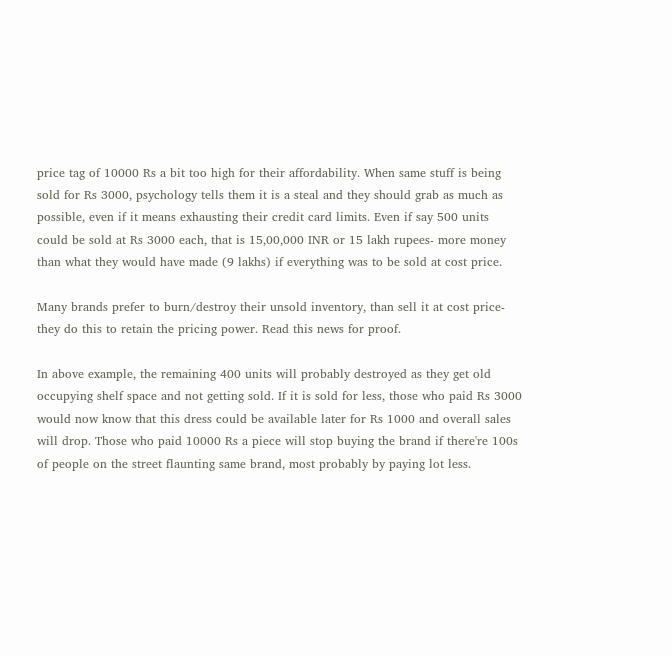price tag of 10000 Rs a bit too high for their affordability. When same stuff is being sold for Rs 3000, psychology tells them it is a steal and they should grab as much as possible, even if it means exhausting their credit card limits. Even if say 500 units could be sold at Rs 3000 each, that is 15,00,000 INR or 15 lakh rupees- more money than what they would have made (9 lakhs) if everything was to be sold at cost price.

Many brands prefer to burn/destroy their unsold inventory, than sell it at cost price- they do this to retain the pricing power. Read this news for proof.

In above example, the remaining 400 units will probably destroyed as they get old occupying shelf space and not getting sold. If it is sold for less, those who paid Rs 3000 would now know that this dress could be available later for Rs 1000 and overall sales will drop. Those who paid 10000 Rs a piece will stop buying the brand if there're 100s of people on the street flaunting same brand, most probably by paying lot less.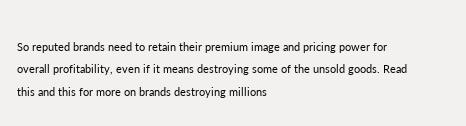So reputed brands need to retain their premium image and pricing power for overall profitability, even if it means destroying some of the unsold goods. Read this and this for more on brands destroying millions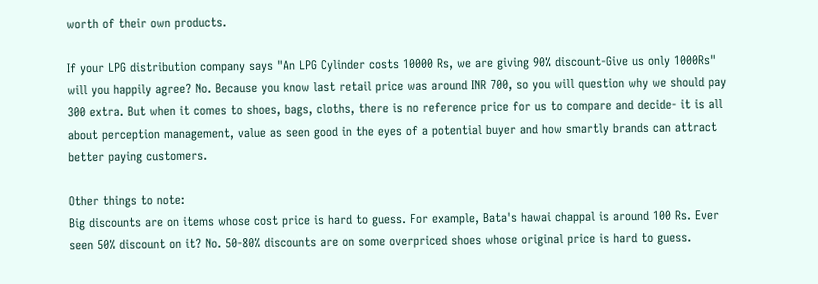worth of their own products.

If your LPG distribution company says "An LPG Cylinder costs 10000 Rs, we are giving 90% discount-Give us only 1000Rs" will you happily agree? No. Because you know last retail price was around INR 700, so you will question why we should pay 300 extra. But when it comes to shoes, bags, cloths, there is no reference price for us to compare and decide- it is all about perception management, value as seen good in the eyes of a potential buyer and how smartly brands can attract better paying customers.

Other things to note:
Big discounts are on items whose cost price is hard to guess. For example, Bata's hawai chappal is around 100 Rs. Ever seen 50% discount on it? No. 50-80% discounts are on some overpriced shoes whose original price is hard to guess.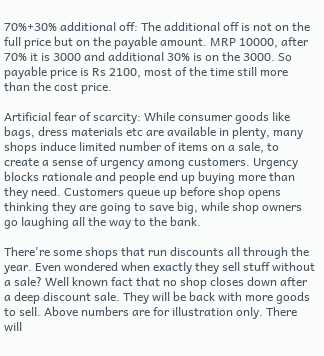70%+30% additional off: The additional off is not on the full price but on the payable amount. MRP 10000, after 70% it is 3000 and additional 30% is on the 3000. So payable price is Rs 2100, most of the time still more than the cost price.

Artificial fear of scarcity: While consumer goods like bags, dress materials etc are available in plenty, many shops induce limited number of items on a sale, to create a sense of urgency among customers. Urgency blocks rationale and people end up buying more than they need. Customers queue up before shop opens thinking they are going to save big, while shop owners go laughing all the way to the bank.

There're some shops that run discounts all through the year. Even wondered when exactly they sell stuff without a sale? Well known fact that no shop closes down after a deep discount sale. They will be back with more goods to sell. Above numbers are for illustration only. There will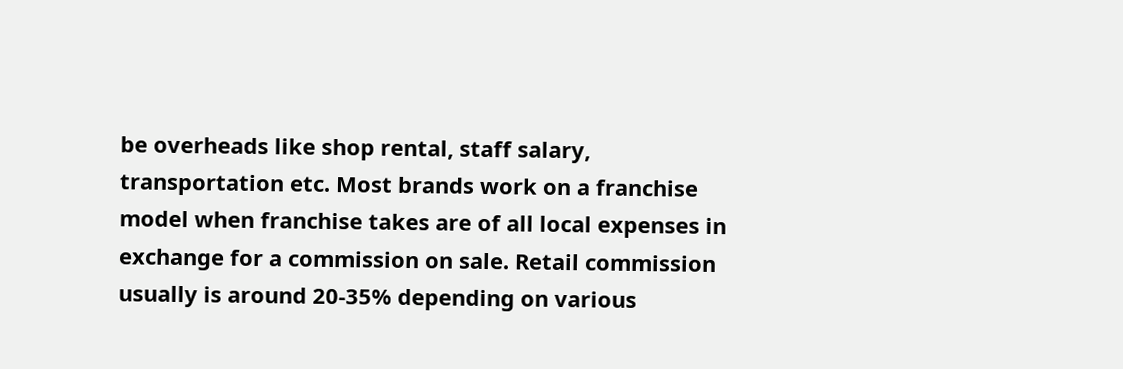be overheads like shop rental, staff salary, transportation etc. Most brands work on a franchise model when franchise takes are of all local expenses in exchange for a commission on sale. Retail commission usually is around 20-35% depending on various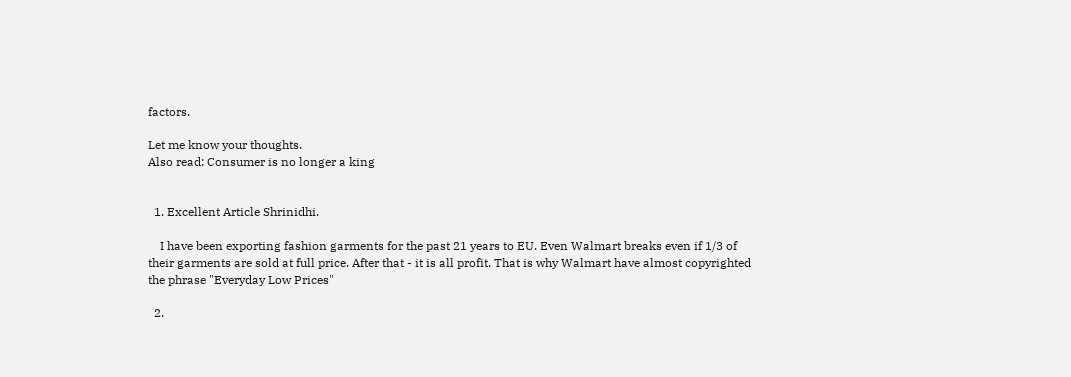factors.

Let me know your thoughts.
Also read: Consumer is no longer a king


  1. Excellent Article Shrinidhi.

    I have been exporting fashion garments for the past 21 years to EU. Even Walmart breaks even if 1/3 of their garments are sold at full price. After that - it is all profit. That is why Walmart have almost copyrighted the phrase "Everyday Low Prices"

  2.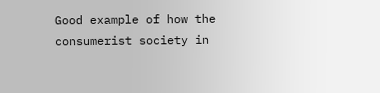Good example of how the consumerist society in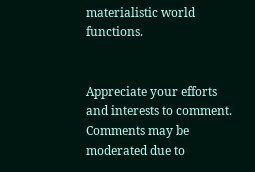materialistic world functions.


Appreciate your efforts and interests to comment. Comments may be moderated due to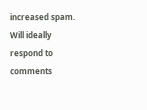increased spam. Will ideally respond to comments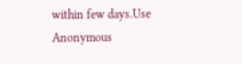within few days.Use Anonymous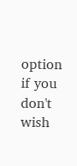option if you don't wish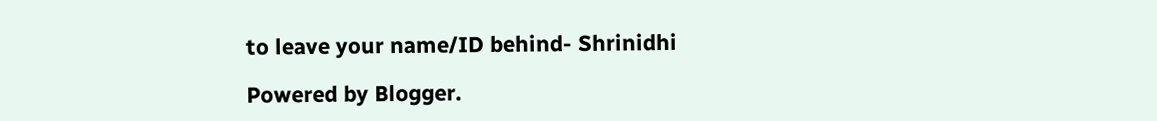to leave your name/ID behind- Shrinidhi

Powered by Blogger.